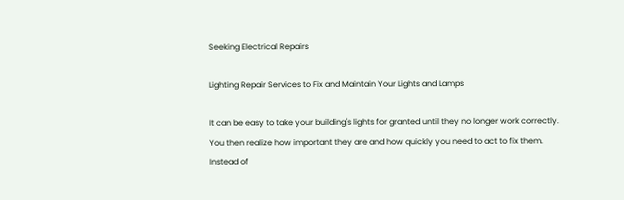Seeking Electrical Repairs

Lighting Repair Services to Fix and Maintain Your Lights and Lamps

It can be easy to take your building's lights for granted until they no longer work correctly. You then realize how important they are and how quickly you need to act to fix them. Instead of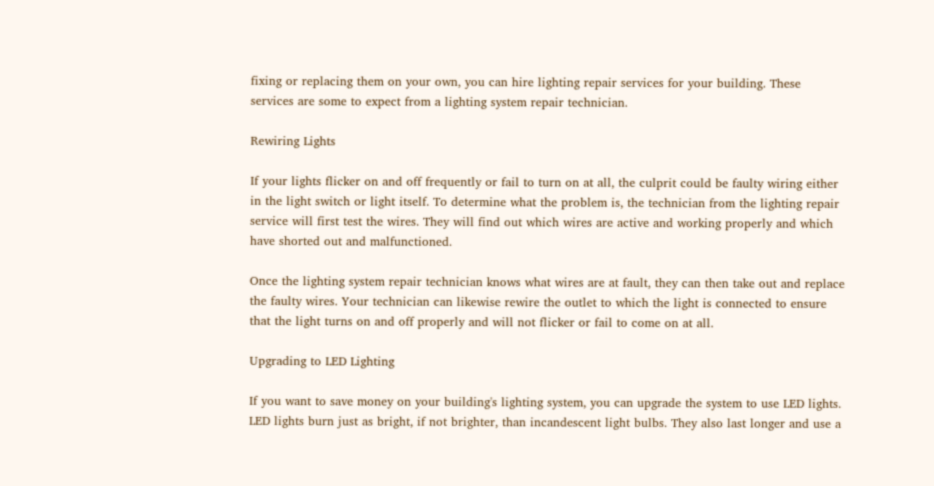fixing or replacing them on your own, you can hire lighting repair services for your building. These services are some to expect from a lighting system repair technician.

Rewiring Lights

If your lights flicker on and off frequently or fail to turn on at all, the culprit could be faulty wiring either in the light switch or light itself. To determine what the problem is, the technician from the lighting repair service will first test the wires. They will find out which wires are active and working properly and which have shorted out and malfunctioned.

Once the lighting system repair technician knows what wires are at fault, they can then take out and replace the faulty wires. Your technician can likewise rewire the outlet to which the light is connected to ensure that the light turns on and off properly and will not flicker or fail to come on at all.

Upgrading to LED Lighting

If you want to save money on your building's lighting system, you can upgrade the system to use LED lights. LED lights burn just as bright, if not brighter, than incandescent light bulbs. They also last longer and use a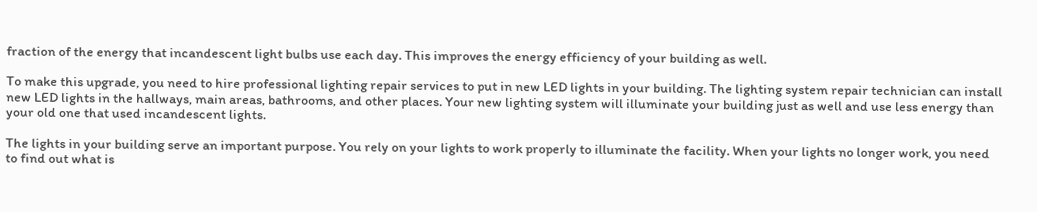fraction of the energy that incandescent light bulbs use each day. This improves the energy efficiency of your building as well.

To make this upgrade, you need to hire professional lighting repair services to put in new LED lights in your building. The lighting system repair technician can install new LED lights in the hallways, main areas, bathrooms, and other places. Your new lighting system will illuminate your building just as well and use less energy than your old one that used incandescent lights.

The lights in your building serve an important purpose. You rely on your lights to work properly to illuminate the facility. When your lights no longer work, you need to find out what is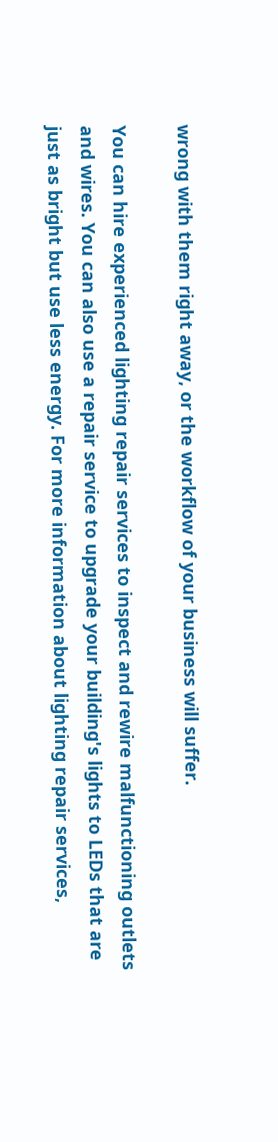wrong with them right away, or the workflow of your business will suffer.

You can hire experienced lighting repair services to inspect and rewire malfunctioning outlets and wires. You can also use a repair service to upgrade your building's lights to LEDs that are just as bright but use less energy. For more information about lighting repair services,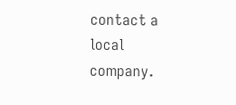contact a local company.